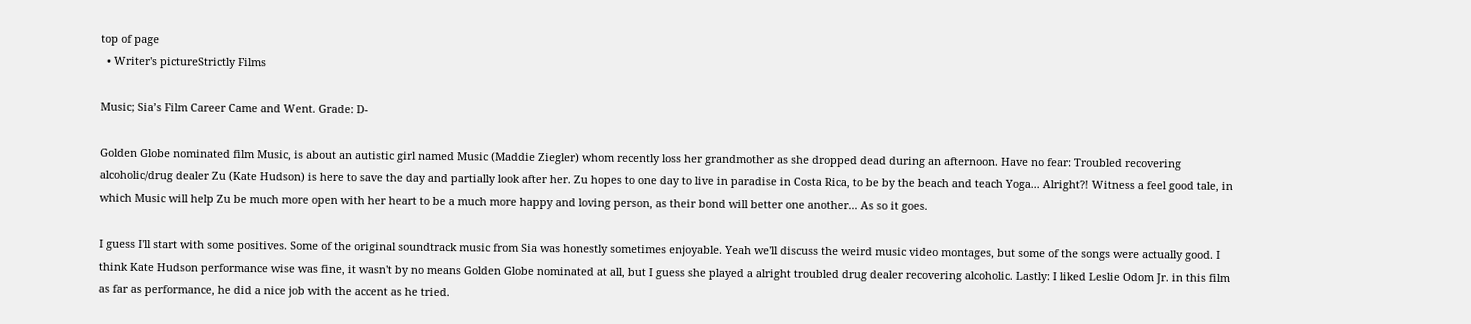top of page
  • Writer's pictureStrictly Films

Music; Sia’s Film Career Came and Went. Grade: D-

Golden Globe nominated film Music, is about an autistic girl named Music (Maddie Ziegler) whom recently loss her grandmother as she dropped dead during an afternoon. Have no fear: Troubled recovering alcoholic/drug dealer Zu (Kate Hudson) is here to save the day and partially look after her. Zu hopes to one day to live in paradise in Costa Rica, to be by the beach and teach Yoga... Alright?! Witness a feel good tale, in which Music will help Zu be much more open with her heart to be a much more happy and loving person, as their bond will better one another... As so it goes.

I guess I'll start with some positives. Some of the original soundtrack music from Sia was honestly sometimes enjoyable. Yeah we'll discuss the weird music video montages, but some of the songs were actually good. I think Kate Hudson performance wise was fine, it wasn't by no means Golden Globe nominated at all, but I guess she played a alright troubled drug dealer recovering alcoholic. Lastly: I liked Leslie Odom Jr. in this film as far as performance, he did a nice job with the accent as he tried.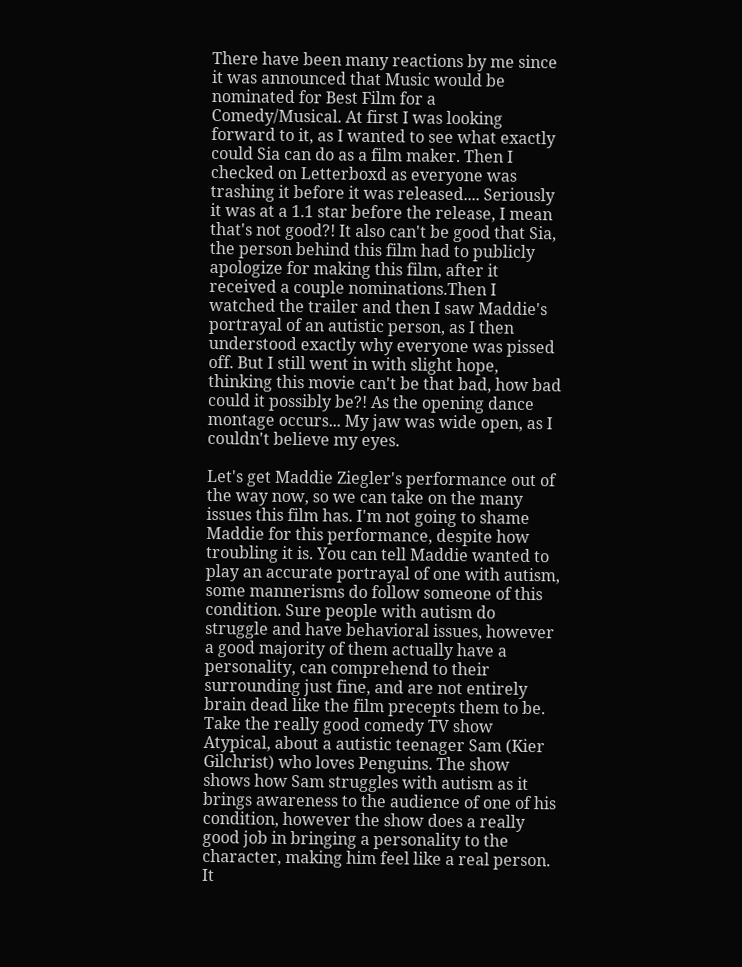There have been many reactions by me since it was announced that Music would be nominated for Best Film for a Comedy/Musical. At first I was looking forward to it, as I wanted to see what exactly could Sia can do as a film maker. Then I checked on Letterboxd as everyone was trashing it before it was released.... Seriously it was at a 1.1 star before the release, I mean that's not good?! It also can't be good that Sia, the person behind this film had to publicly apologize for making this film, after it received a couple nominations.Then I watched the trailer and then I saw Maddie's portrayal of an autistic person, as I then understood exactly why everyone was pissed off. But I still went in with slight hope, thinking this movie can't be that bad, how bad could it possibly be?! As the opening dance montage occurs... My jaw was wide open, as I couldn't believe my eyes.

Let's get Maddie Ziegler's performance out of the way now, so we can take on the many issues this film has. I'm not going to shame Maddie for this performance, despite how troubling it is. You can tell Maddie wanted to play an accurate portrayal of one with autism, some mannerisms do follow someone of this condition. Sure people with autism do struggle and have behavioral issues, however a good majority of them actually have a personality, can comprehend to their surrounding just fine, and are not entirely brain dead like the film precepts them to be. Take the really good comedy TV show Atypical, about a autistic teenager Sam (Kier Gilchrist) who loves Penguins. The show shows how Sam struggles with autism as it brings awareness to the audience of one of his condition, however the show does a really good job in bringing a personality to the character, making him feel like a real person. It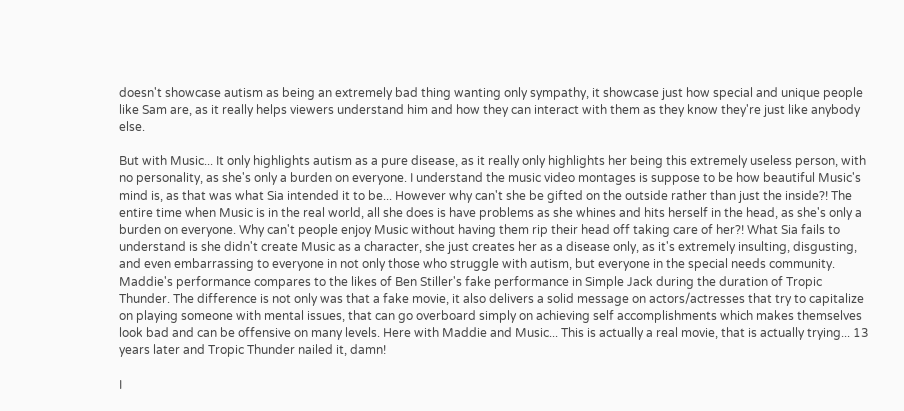doesn't showcase autism as being an extremely bad thing wanting only sympathy, it showcase just how special and unique people like Sam are, as it really helps viewers understand him and how they can interact with them as they know they're just like anybody else.

But with Music... It only highlights autism as a pure disease, as it really only highlights her being this extremely useless person, with no personality, as she's only a burden on everyone. I understand the music video montages is suppose to be how beautiful Music's mind is, as that was what Sia intended it to be... However why can't she be gifted on the outside rather than just the inside?! The entire time when Music is in the real world, all she does is have problems as she whines and hits herself in the head, as she's only a burden on everyone. Why can't people enjoy Music without having them rip their head off taking care of her?! What Sia fails to understand is she didn't create Music as a character, she just creates her as a disease only, as it's extremely insulting, disgusting, and even embarrassing to everyone in not only those who struggle with autism, but everyone in the special needs community. Maddie's performance compares to the likes of Ben Stiller's fake performance in Simple Jack during the duration of Tropic Thunder. The difference is not only was that a fake movie, it also delivers a solid message on actors/actresses that try to capitalize on playing someone with mental issues, that can go overboard simply on achieving self accomplishments which makes themselves look bad and can be offensive on many levels. Here with Maddie and Music... This is actually a real movie, that is actually trying... 13 years later and Tropic Thunder nailed it, damn!

I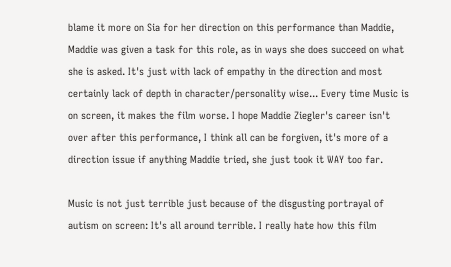blame it more on Sia for her direction on this performance than Maddie, Maddie was given a task for this role, as in ways she does succeed on what she is asked. It's just with lack of empathy in the direction and most certainly lack of depth in character/personality wise... Every time Music is on screen, it makes the film worse. I hope Maddie Ziegler's career isn't over after this performance, I think all can be forgiven, it's more of a direction issue if anything Maddie tried, she just took it WAY too far.

Music is not just terrible just because of the disgusting portrayal of autism on screen: It's all around terrible. I really hate how this film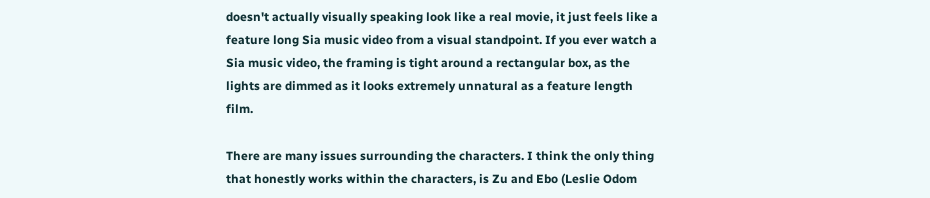doesn't actually visually speaking look like a real movie, it just feels like a feature long Sia music video from a visual standpoint. If you ever watch a Sia music video, the framing is tight around a rectangular box, as the lights are dimmed as it looks extremely unnatural as a feature length film.

There are many issues surrounding the characters. I think the only thing that honestly works within the characters, is Zu and Ebo (Leslie Odom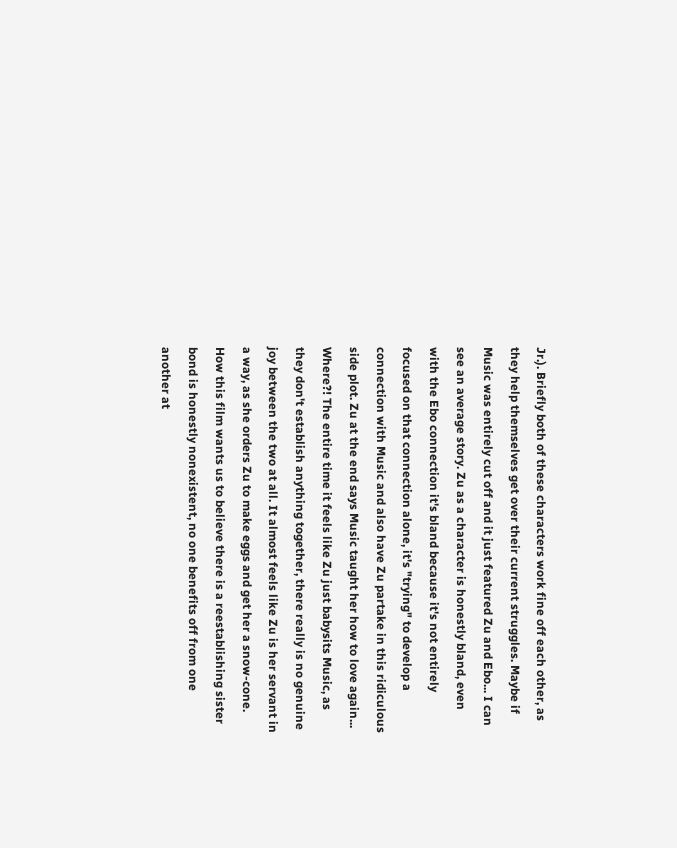Jr.). Briefly both of these characters work fine off each other, as they help themselves get over their current struggles. Maybe if Music was entirely cut off and it just featured Zu and Ebo... I can see an average story. Zu as a character is honestly bland, even with the Ebo connection it's bland because it's not entirely focused on that connection alone, it's "trying" to develop a connection with Music and also have Zu partake in this ridiculous side plot. Zu at the end says Music taught her how to love again... Where?! The entire time it feels like Zu just babysits Music, as they don't establish anything together, there really is no genuine joy between the two at all. It almost feels like Zu is her servant in a way, as she orders Zu to make eggs and get her a snow-cone. How this film wants us to believe there is a reestablishing sister bond is honestly nonexistent, no one benefits off from one another at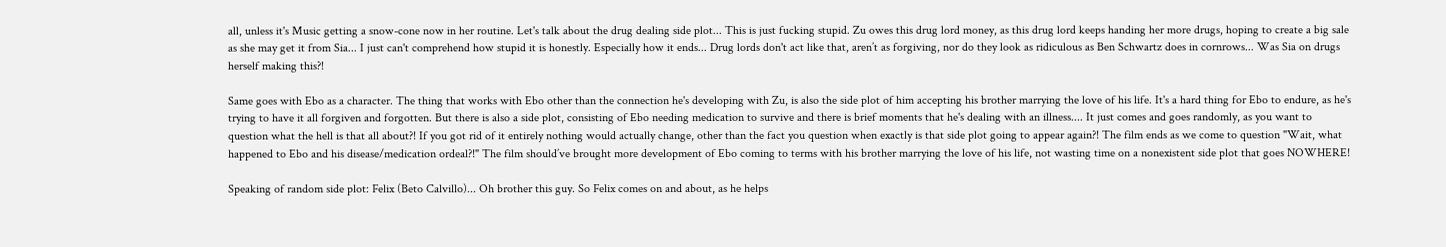all, unless it's Music getting a snow-cone now in her routine. Let's talk about the drug dealing side plot... This is just fucking stupid. Zu owes this drug lord money, as this drug lord keeps handing her more drugs, hoping to create a big sale as she may get it from Sia... I just can't comprehend how stupid it is honestly. Especially how it ends... Drug lords don't act like that, aren’t as forgiving, nor do they look as ridiculous as Ben Schwartz does in cornrows... Was Sia on drugs herself making this?!

Same goes with Ebo as a character. The thing that works with Ebo other than the connection he's developing with Zu, is also the side plot of him accepting his brother marrying the love of his life. It's a hard thing for Ebo to endure, as he's trying to have it all forgiven and forgotten. But there is also a side plot, consisting of Ebo needing medication to survive and there is brief moments that he's dealing with an illness.... It just comes and goes randomly, as you want to question what the hell is that all about?! If you got rid of it entirely nothing would actually change, other than the fact you question when exactly is that side plot going to appear again?! The film ends as we come to question "Wait, what happened to Ebo and his disease/medication ordeal?!" The film should’ve brought more development of Ebo coming to terms with his brother marrying the love of his life, not wasting time on a nonexistent side plot that goes NOWHERE!

Speaking of random side plot: Felix (Beto Calvillo)... Oh brother this guy. So Felix comes on and about, as he helps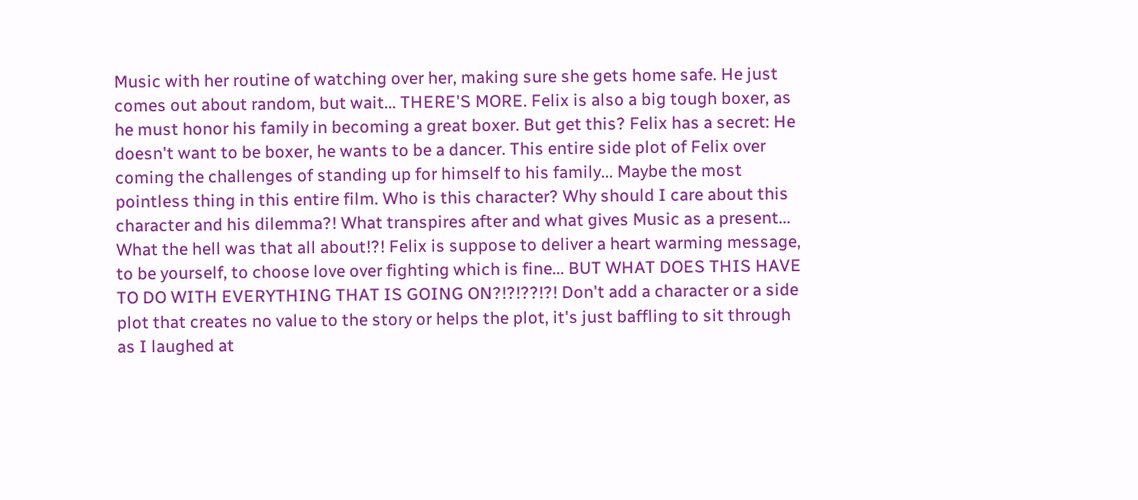Music with her routine of watching over her, making sure she gets home safe. He just comes out about random, but wait... THERE'S MORE. Felix is also a big tough boxer, as he must honor his family in becoming a great boxer. But get this? Felix has a secret: He doesn't want to be boxer, he wants to be a dancer. This entire side plot of Felix over coming the challenges of standing up for himself to his family... Maybe the most pointless thing in this entire film. Who is this character? Why should I care about this character and his dilemma?! What transpires after and what gives Music as a present... What the hell was that all about!?! Felix is suppose to deliver a heart warming message, to be yourself, to choose love over fighting which is fine... BUT WHAT DOES THIS HAVE TO DO WITH EVERYTHING THAT IS GOING ON?!?!??!?! Don't add a character or a side plot that creates no value to the story or helps the plot, it's just baffling to sit through as I laughed at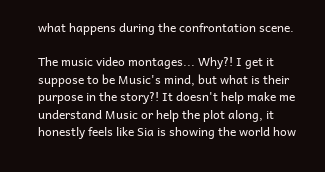what happens during the confrontation scene.

The music video montages... Why?! I get it suppose to be Music's mind, but what is their purpose in the story?! It doesn't help make me understand Music or help the plot along, it honestly feels like Sia is showing the world how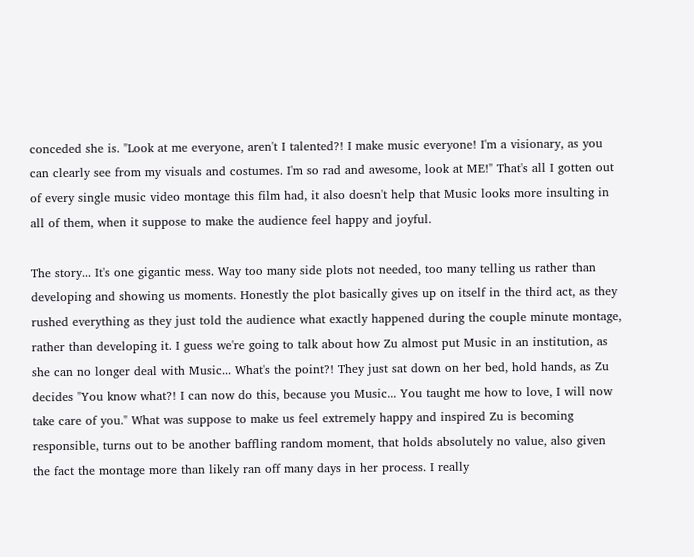conceded she is. "Look at me everyone, aren't I talented?! I make music everyone! I'm a visionary, as you can clearly see from my visuals and costumes. I'm so rad and awesome, look at ME!" That's all I gotten out of every single music video montage this film had, it also doesn't help that Music looks more insulting in all of them, when it suppose to make the audience feel happy and joyful.

The story... It's one gigantic mess. Way too many side plots not needed, too many telling us rather than developing and showing us moments. Honestly the plot basically gives up on itself in the third act, as they rushed everything as they just told the audience what exactly happened during the couple minute montage, rather than developing it. I guess we're going to talk about how Zu almost put Music in an institution, as she can no longer deal with Music... What's the point?! They just sat down on her bed, hold hands, as Zu decides "You know what?! I can now do this, because you Music... You taught me how to love, I will now take care of you." What was suppose to make us feel extremely happy and inspired Zu is becoming responsible, turns out to be another baffling random moment, that holds absolutely no value, also given the fact the montage more than likely ran off many days in her process. I really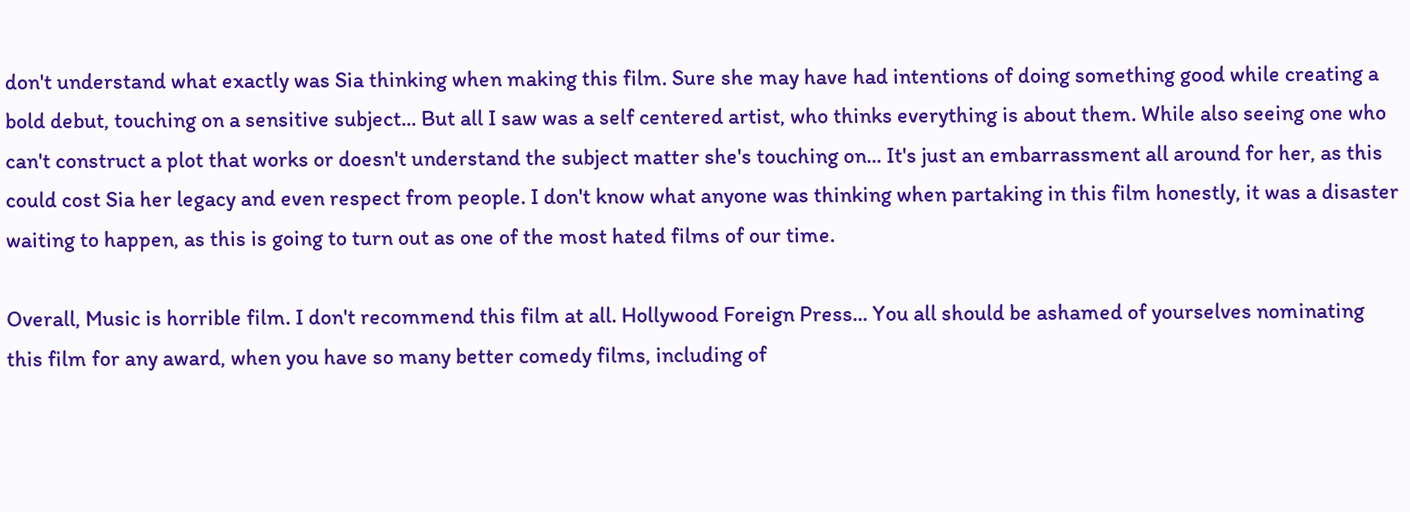don't understand what exactly was Sia thinking when making this film. Sure she may have had intentions of doing something good while creating a bold debut, touching on a sensitive subject... But all I saw was a self centered artist, who thinks everything is about them. While also seeing one who can't construct a plot that works or doesn't understand the subject matter she's touching on... It's just an embarrassment all around for her, as this could cost Sia her legacy and even respect from people. I don't know what anyone was thinking when partaking in this film honestly, it was a disaster waiting to happen, as this is going to turn out as one of the most hated films of our time.

Overall, Music is horrible film. I don't recommend this film at all. Hollywood Foreign Press... You all should be ashamed of yourselves nominating this film for any award, when you have so many better comedy films, including of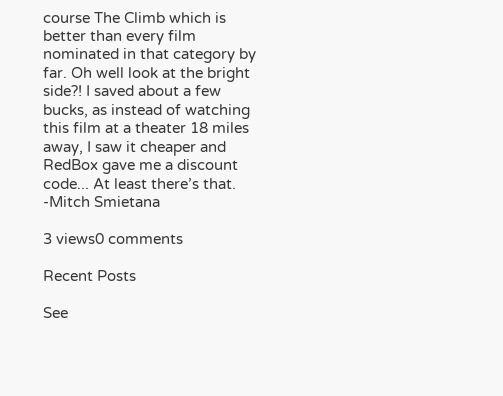course The Climb which is better than every film nominated in that category by far. Oh well look at the bright side?! I saved about a few bucks, as instead of watching this film at a theater 18 miles away, I saw it cheaper and RedBox gave me a discount code... At least there’s that. -Mitch Smietana

3 views0 comments

Recent Posts

See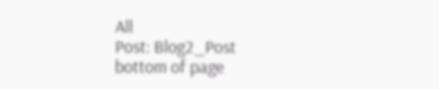All
Post: Blog2_Post
bottom of page